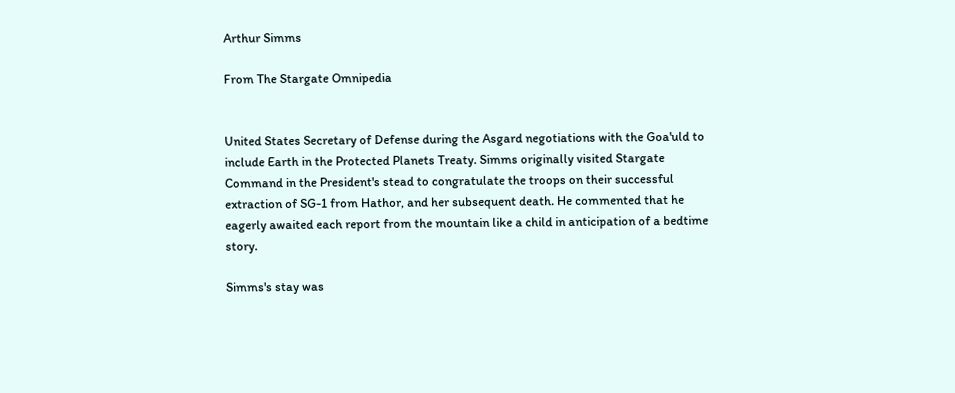Arthur Simms

From The Stargate Omnipedia


United States Secretary of Defense during the Asgard negotiations with the Goa'uld to include Earth in the Protected Planets Treaty. Simms originally visited Stargate Command in the President's stead to congratulate the troops on their successful extraction of SG-1 from Hathor, and her subsequent death. He commented that he eagerly awaited each report from the mountain like a child in anticipation of a bedtime story.

Simms's stay was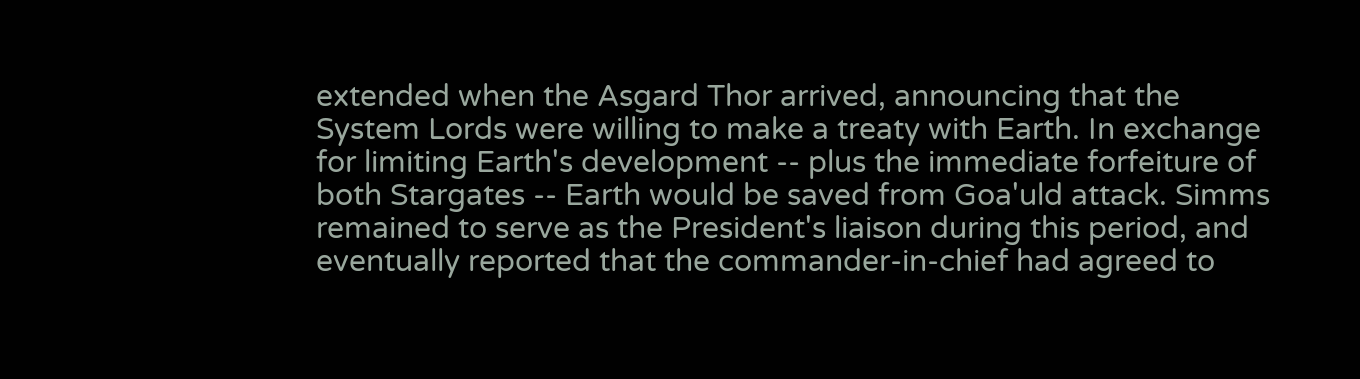extended when the Asgard Thor arrived, announcing that the System Lords were willing to make a treaty with Earth. In exchange for limiting Earth's development -- plus the immediate forfeiture of both Stargates -- Earth would be saved from Goa'uld attack. Simms remained to serve as the President's liaison during this period, and eventually reported that the commander-in-chief had agreed to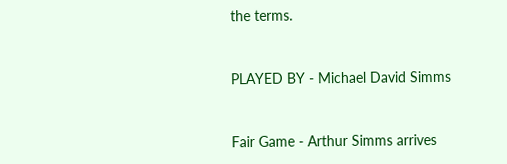the terms.


PLAYED BY - Michael David Simms


Fair Game - Arthur Simms arrives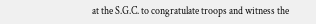at the S.G.C. to congratulate troops and witness the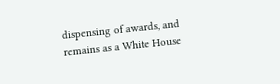dispensing of awards, and remains as a White House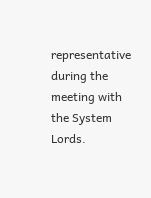representative during the meeting with the System Lords.